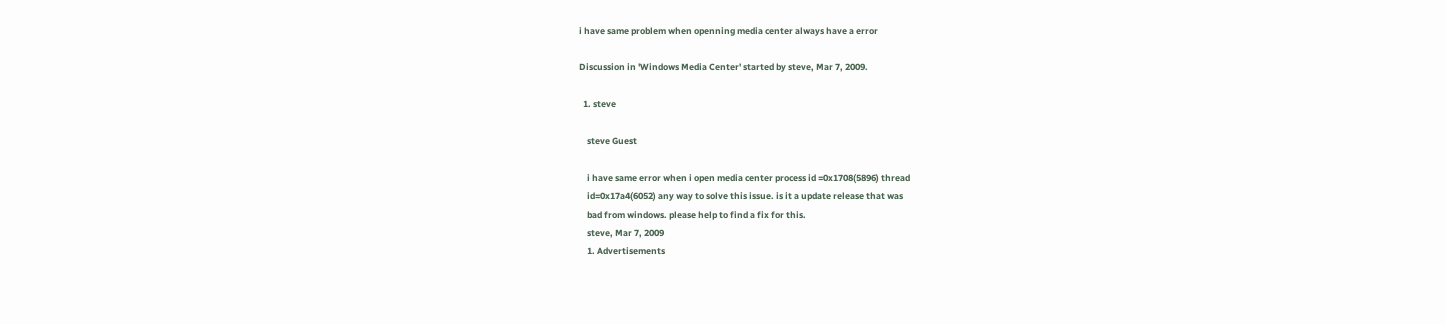i have same problem when openning media center always have a error

Discussion in 'Windows Media Center' started by steve, Mar 7, 2009.

  1. steve

    steve Guest

    i have same error when i open media center process id =0x1708(5896) thread
    id=0x17a4(6052) any way to solve this issue. is it a update release that was
    bad from windows. please help to find a fix for this.
    steve, Mar 7, 2009
    1. Advertisements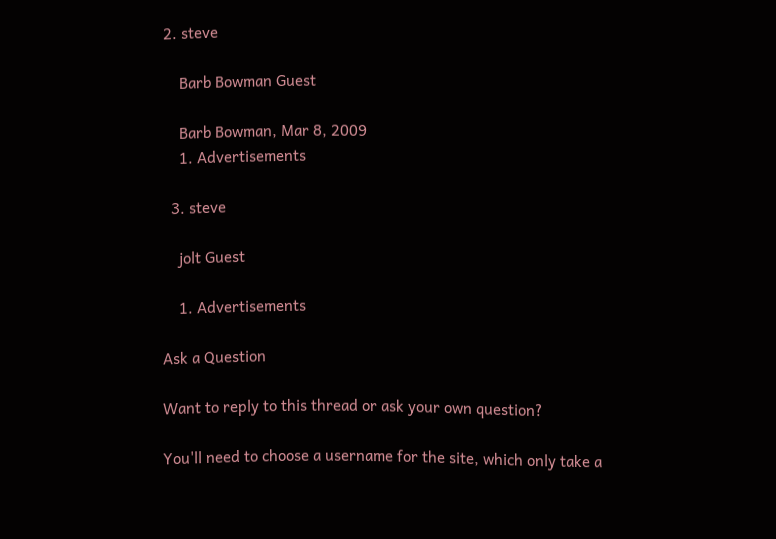2. steve

    Barb Bowman Guest

    Barb Bowman, Mar 8, 2009
    1. Advertisements

  3. steve

    jolt Guest

    1. Advertisements

Ask a Question

Want to reply to this thread or ask your own question?

You'll need to choose a username for the site, which only take a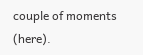couple of moments (here).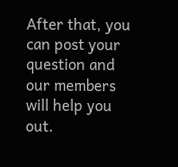After that, you can post your question and our members will help you out.